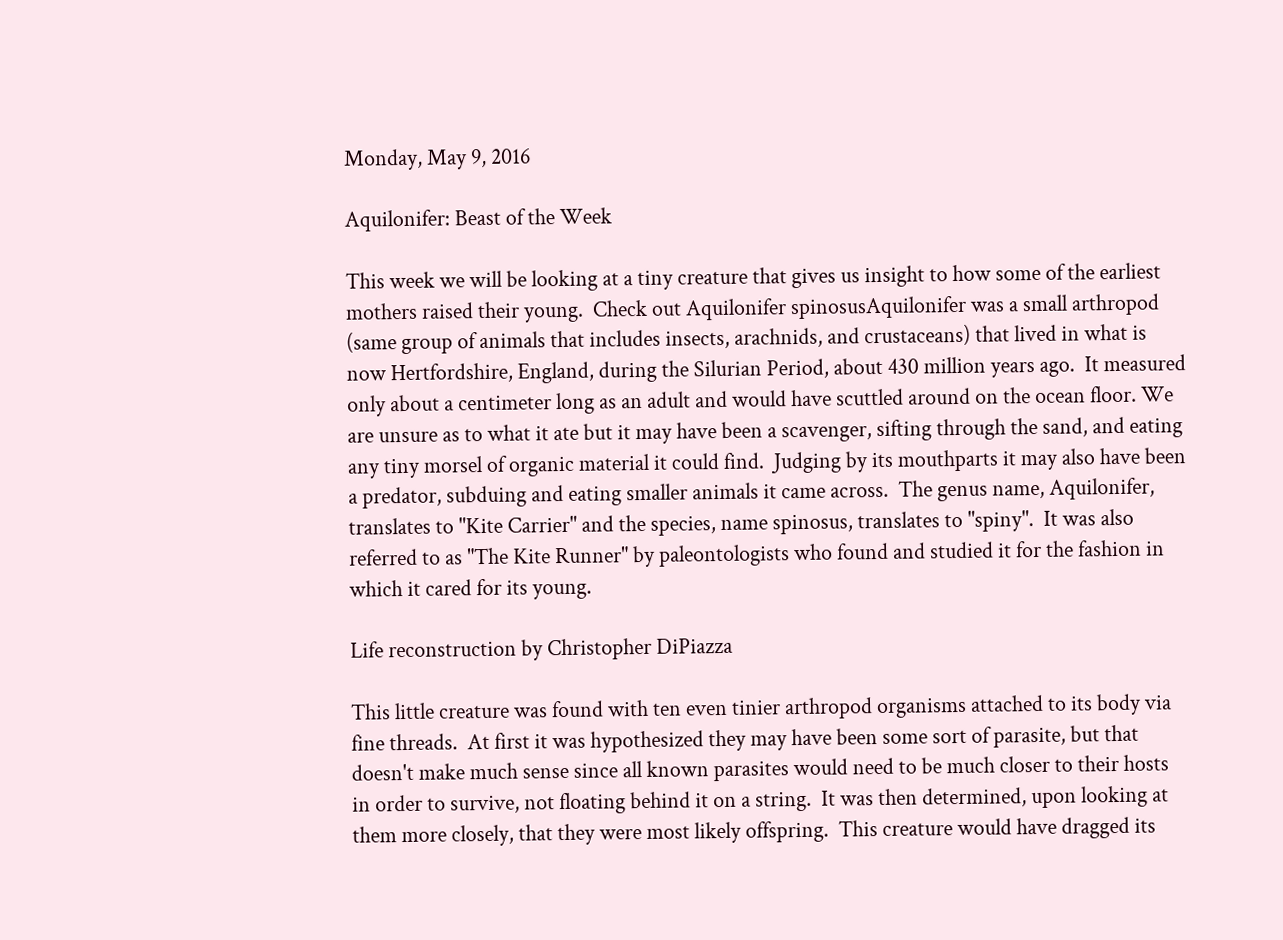Monday, May 9, 2016

Aquilonifer: Beast of the Week

This week we will be looking at a tiny creature that gives us insight to how some of the earliest mothers raised their young.  Check out Aquilonifer spinosusAquilonifer was a small arthropod (same group of animals that includes insects, arachnids, and crustaceans) that lived in what is now Hertfordshire, England, during the Silurian Period, about 430 million years ago.  It measured only about a centimeter long as an adult and would have scuttled around on the ocean floor. We are unsure as to what it ate but it may have been a scavenger, sifting through the sand, and eating any tiny morsel of organic material it could find.  Judging by its mouthparts it may also have been a predator, subduing and eating smaller animals it came across.  The genus name, Aquilonifer, translates to "Kite Carrier" and the species, name spinosus, translates to "spiny".  It was also referred to as "The Kite Runner" by paleontologists who found and studied it for the fashion in which it cared for its young.

Life reconstruction by Christopher DiPiazza

This little creature was found with ten even tinier arthropod organisms attached to its body via fine threads.  At first it was hypothesized they may have been some sort of parasite, but that doesn't make much sense since all known parasites would need to be much closer to their hosts in order to survive, not floating behind it on a string.  It was then determined, upon looking at them more closely, that they were most likely offspring.  This creature would have dragged its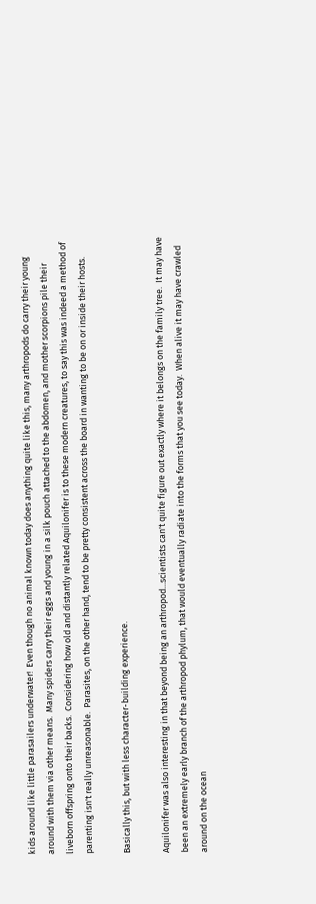kids around like little parasailers underwater!  Even though no animal known today does anything quite like this, many arthropods do carry their young around with them via other means.  Many spiders carry their eggs and young in a silk pouch attached to the abdomen, and mother scorpions pile their liveborn offspring onto their backs.  Considering how old and distantly related Aquilonifer is to these modern creatures, to say this was indeed a method of parenting isn't really unreasonable.  Parasites, on the other hand, tend to be pretty consistent across the board in wanting to be on or inside their hosts.

Basically this, but with less character-building experience.

Aquilonifer was also interesting in that beyond being an arthropod...scientists can't quite figure out exactly where it belongs on the family tree.  It may have been an extremely early branch of the arthropod phylum, that would eventually radiate into the forms that you see today.  When alive it may have crawled around on the ocean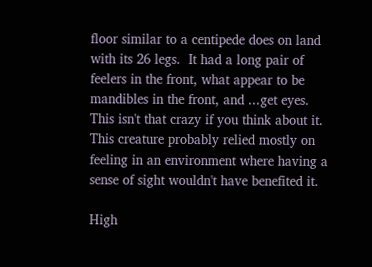floor similar to a centipede does on land with its 26 legs.  It had a long pair of feelers in the front, what appear to be mandibles in the front, and ...get eyes.  This isn't that crazy if you think about it.  This creature probably relied mostly on feeling in an environment where having a sense of sight wouldn't have benefited it.

High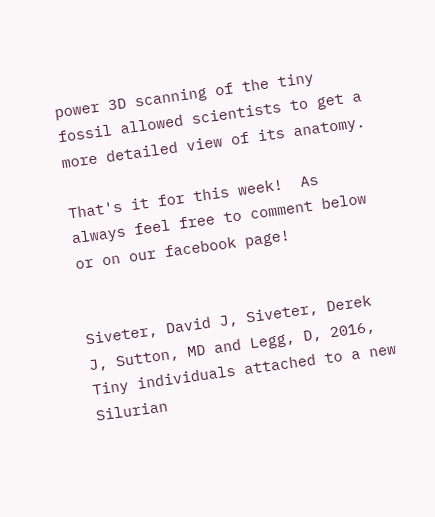power 3D scanning of the tiny fossil allowed scientists to get a more detailed view of its anatomy.

That's it for this week!  As always feel free to comment below or on our facebook page!


Siveter, David J, Siveter, Derek J, Sutton, MD and Legg, D, 2016, Tiny individuals attached to a new Silurian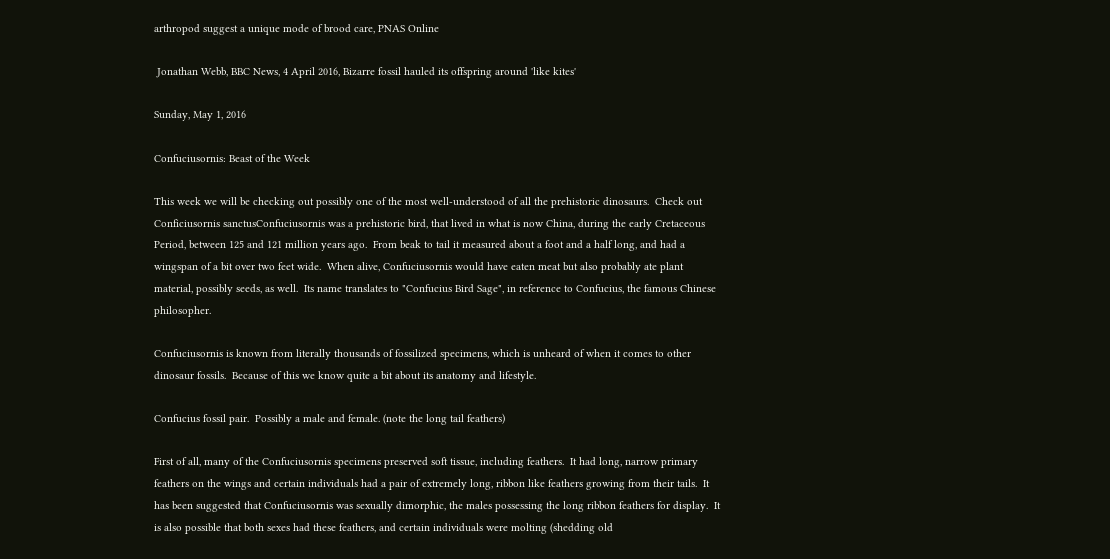arthropod suggest a unique mode of brood care, PNAS Online

 Jonathan Webb, BBC News, 4 April 2016, Bizarre fossil hauled its offspring around 'like kites'

Sunday, May 1, 2016

Confuciusornis: Beast of the Week

This week we will be checking out possibly one of the most well-understood of all the prehistoric dinosaurs.  Check out Conficiusornis sanctusConfuciusornis was a prehistoric bird, that lived in what is now China, during the early Cretaceous Period, between 125 and 121 million years ago.  From beak to tail it measured about a foot and a half long, and had a wingspan of a bit over two feet wide.  When alive, Confuciusornis would have eaten meat but also probably ate plant material, possibly seeds, as well.  Its name translates to "Confucius Bird Sage", in reference to Confucius, the famous Chinese philosopher.

Confuciusornis is known from literally thousands of fossilized specimens, which is unheard of when it comes to other dinosaur fossils.  Because of this we know quite a bit about its anatomy and lifestyle.

Confucius fossil pair.  Possibly a male and female. (note the long tail feathers)

First of all, many of the Confuciusornis specimens preserved soft tissue, including feathers.  It had long, narrow primary feathers on the wings and certain individuals had a pair of extremely long, ribbon like feathers growing from their tails.  It has been suggested that Confuciusornis was sexually dimorphic, the males possessing the long ribbon feathers for display.  It is also possible that both sexes had these feathers, and certain individuals were molting (shedding old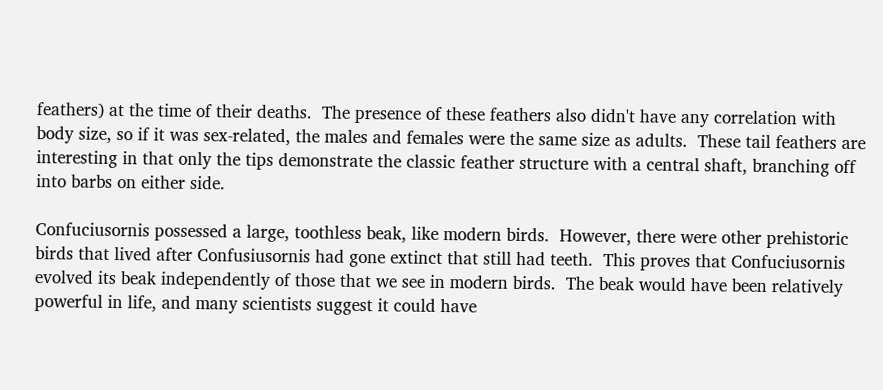feathers) at the time of their deaths.  The presence of these feathers also didn't have any correlation with body size, so if it was sex-related, the males and females were the same size as adults.  These tail feathers are interesting in that only the tips demonstrate the classic feather structure with a central shaft, branching off into barbs on either side.

Confuciusornis possessed a large, toothless beak, like modern birds.  However, there were other prehistoric birds that lived after Confusiusornis had gone extinct that still had teeth.  This proves that Confuciusornis evolved its beak independently of those that we see in modern birds.  The beak would have been relatively powerful in life, and many scientists suggest it could have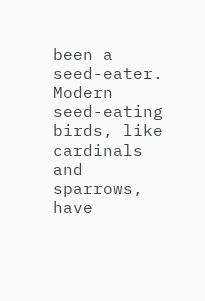been a seed-eater.  Modern seed-eating birds, like cardinals and sparrows, have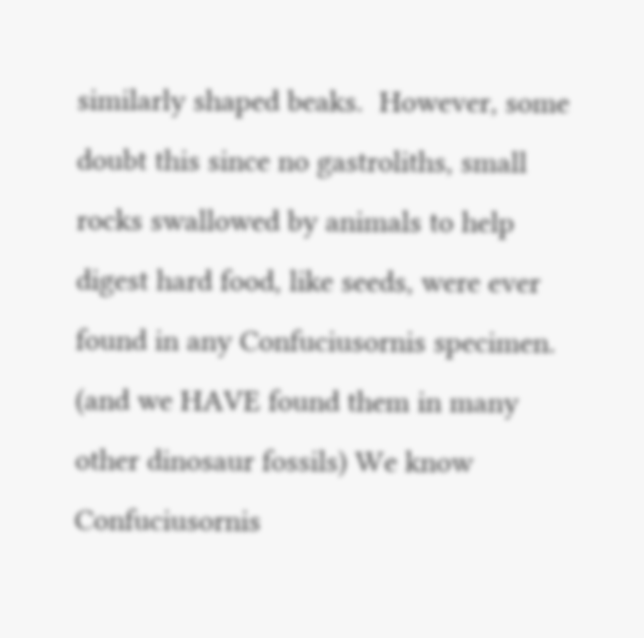similarly shaped beaks.  However, some doubt this since no gastroliths, small rocks swallowed by animals to help digest hard food, like seeds, were ever found in any Confuciusornis specimen. (and we HAVE found them in many other dinosaur fossils) We know Confuciusornis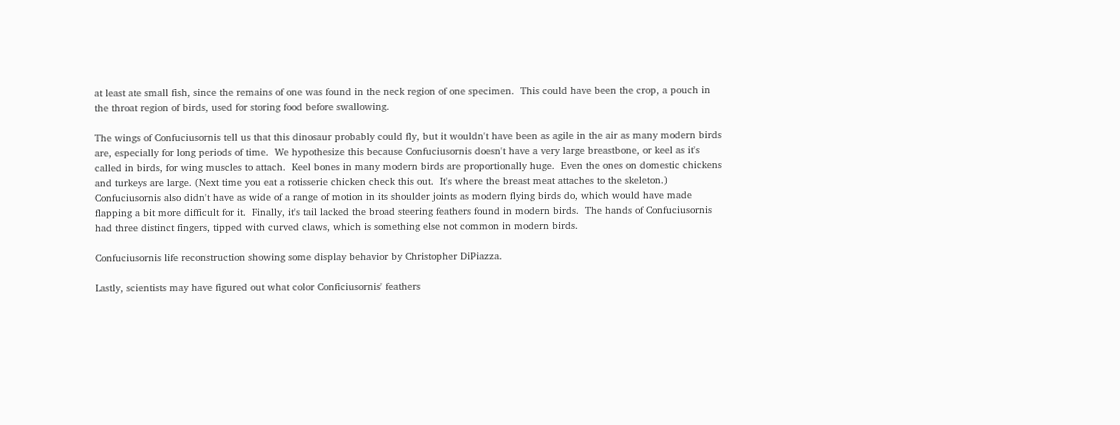at least ate small fish, since the remains of one was found in the neck region of one specimen.  This could have been the crop, a pouch in the throat region of birds, used for storing food before swallowing.

The wings of Confuciusornis tell us that this dinosaur probably could fly, but it wouldn't have been as agile in the air as many modern birds are, especially for long periods of time.  We hypothesize this because Confuciusornis doesn't have a very large breastbone, or keel as it's called in birds, for wing muscles to attach.  Keel bones in many modern birds are proportionally huge.  Even the ones on domestic chickens and turkeys are large. (Next time you eat a rotisserie chicken check this out.  It's where the breast meat attaches to the skeleton.)  Confuciusornis also didn't have as wide of a range of motion in its shoulder joints as modern flying birds do, which would have made flapping a bit more difficult for it.  Finally, it's tail lacked the broad steering feathers found in modern birds.  The hands of Confuciusornis had three distinct fingers, tipped with curved claws, which is something else not common in modern birds.

Confuciusornis life reconstruction showing some display behavior by Christopher DiPiazza.

Lastly, scientists may have figured out what color Conficiusornis' feathers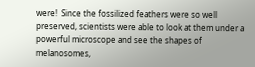were!  Since the fossilized feathers were so well preserved, scientists were able to look at them under a powerful microscope and see the shapes of melanosomes,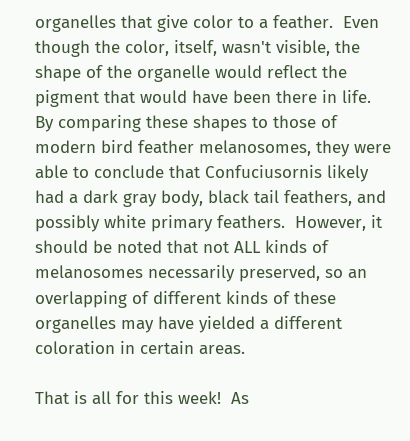organelles that give color to a feather.  Even though the color, itself, wasn't visible, the shape of the organelle would reflect the pigment that would have been there in life.  By comparing these shapes to those of modern bird feather melanosomes, they were able to conclude that Confuciusornis likely had a dark gray body, black tail feathers, and possibly white primary feathers.  However, it should be noted that not ALL kinds of melanosomes necessarily preserved, so an overlapping of different kinds of these organelles may have yielded a different coloration in certain areas.

That is all for this week!  As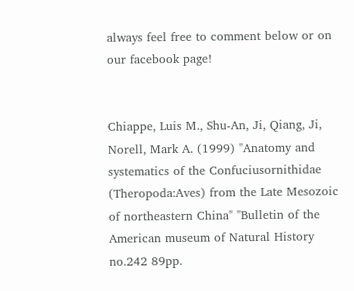always feel free to comment below or on our facebook page!


Chiappe, Luis M., Shu-An, Ji, Qiang, Ji, Norell, Mark A. (1999) "Anatomy and systematics of the Confuciusornithidae (Theropoda:Aves) from the Late Mesozoic of northeastern China" "Bulletin of the American museum of Natural History no.242 89pp.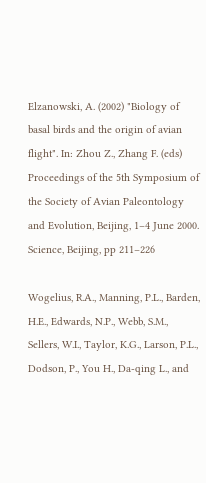Elzanowski, A. (2002) "Biology of basal birds and the origin of avian flight". In: Zhou Z., Zhang F. (eds) Proceedings of the 5th Symposium of the Society of Avian Paleontology and Evolution, Beijing, 1–4 June 2000. Science, Beijing, pp 211–226

Wogelius, R.A., Manning, P.L., Barden, H.E., Edwards, N.P., Webb, S.M., Sellers, W.I., Taylor, K.G., Larson, P.L., Dodson, P., You H., Da-qing L., and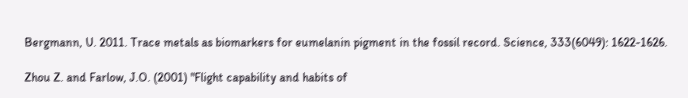Bergmann, U. 2011. Trace metals as biomarkers for eumelanin pigment in the fossil record. Science, 333(6049): 1622-1626.

Zhou Z. and Farlow, J.O. (2001) "Flight capability and habits of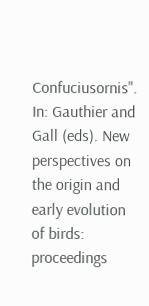Confuciusornis". In: Gauthier and Gall (eds). New perspectives on the origin and early evolution of birds: proceedings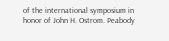of the international symposium in honor of John H. Ostrom. Peabody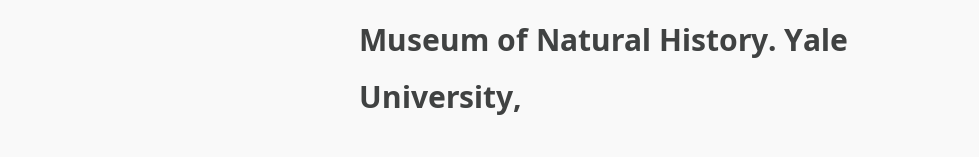Museum of Natural History. Yale University,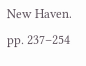New Haven. pp. 237–254